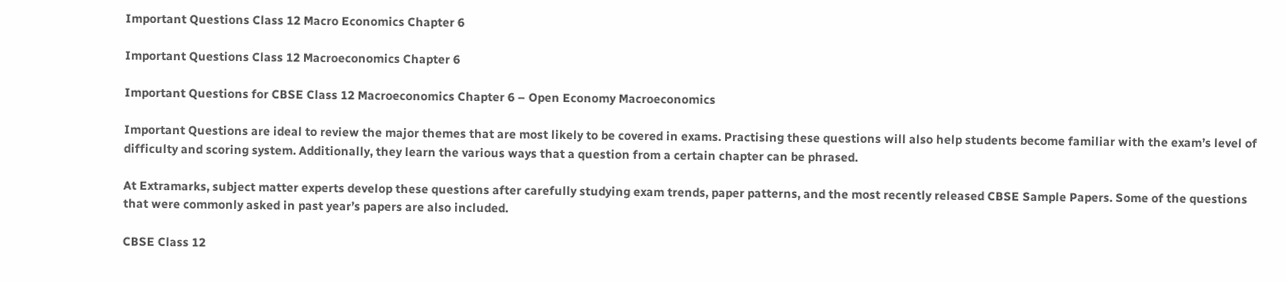Important Questions Class 12 Macro Economics Chapter 6

Important Questions Class 12 Macroeconomics Chapter 6

Important Questions for CBSE Class 12 Macroeconomics Chapter 6 – Open Economy Macroeconomics

Important Questions are ideal to review the major themes that are most likely to be covered in exams. Practising these questions will also help students become familiar with the exam’s level of difficulty and scoring system. Additionally, they learn the various ways that a question from a certain chapter can be phrased.

At Extramarks, subject matter experts develop these questions after carefully studying exam trends, paper patterns, and the most recently released CBSE Sample Papers. Some of the questions that were commonly asked in past year’s papers are also included.

CBSE Class 12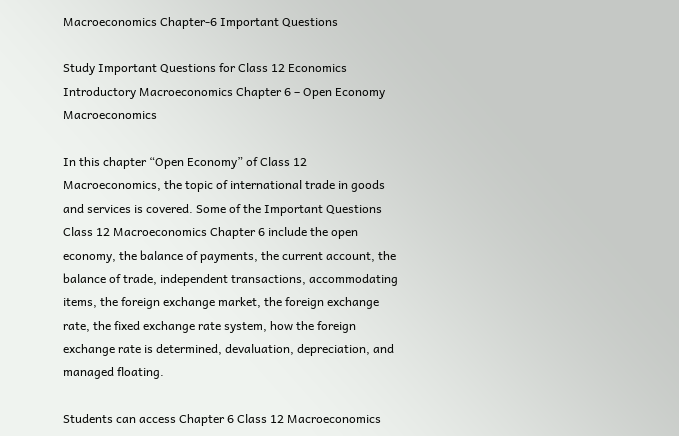Macroeconomics Chapter-6 Important Questions

Study Important Questions for Class 12 Economics Introductory Macroeconomics Chapter 6 – Open Economy Macroeconomics

In this chapter “Open Economy” of Class 12 Macroeconomics, the topic of international trade in goods and services is covered. Some of the Important Questions Class 12 Macroeconomics Chapter 6 include the open economy, the balance of payments, the current account, the balance of trade, independent transactions, accommodating items, the foreign exchange market, the foreign exchange rate, the fixed exchange rate system, how the foreign exchange rate is determined, devaluation, depreciation, and managed floating.

Students can access Chapter 6 Class 12 Macroeconomics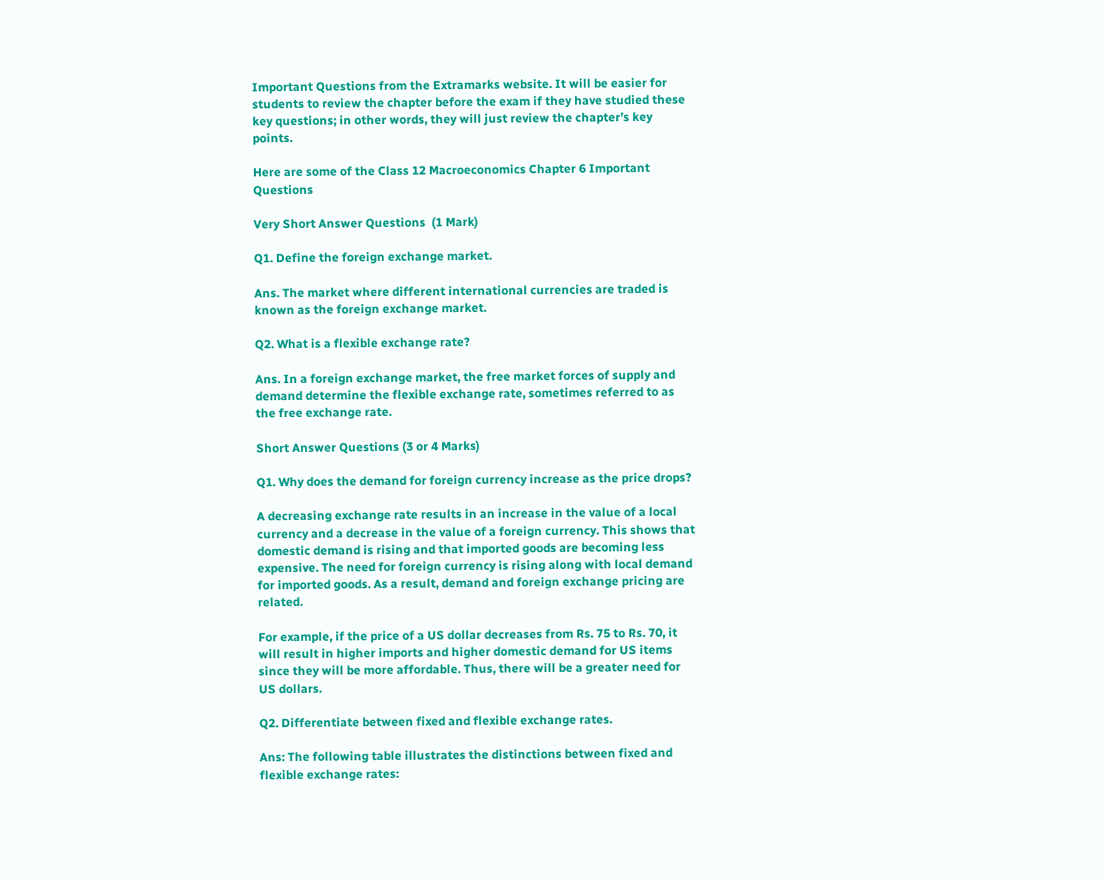Important Questions from the Extramarks website. It will be easier for students to review the chapter before the exam if they have studied these key questions; in other words, they will just review the chapter’s key points.

Here are some of the Class 12 Macroeconomics Chapter 6 Important Questions

Very Short Answer Questions  (1 Mark)

Q1. Define the foreign exchange market.

Ans. The market where different international currencies are traded is known as the foreign exchange market.

Q2. What is a flexible exchange rate?

Ans. In a foreign exchange market, the free market forces of supply and demand determine the flexible exchange rate, sometimes referred to as the free exchange rate.

Short Answer Questions (3 or 4 Marks)

Q1. Why does the demand for foreign currency increase as the price drops?

A decreasing exchange rate results in an increase in the value of a local currency and a decrease in the value of a foreign currency. This shows that domestic demand is rising and that imported goods are becoming less expensive. The need for foreign currency is rising along with local demand for imported goods. As a result, demand and foreign exchange pricing are related.

For example, if the price of a US dollar decreases from Rs. 75 to Rs. 70, it will result in higher imports and higher domestic demand for US items since they will be more affordable. Thus, there will be a greater need for US dollars.

Q2. Differentiate between fixed and flexible exchange rates.

Ans: The following table illustrates the distinctions between fixed and flexible exchange rates: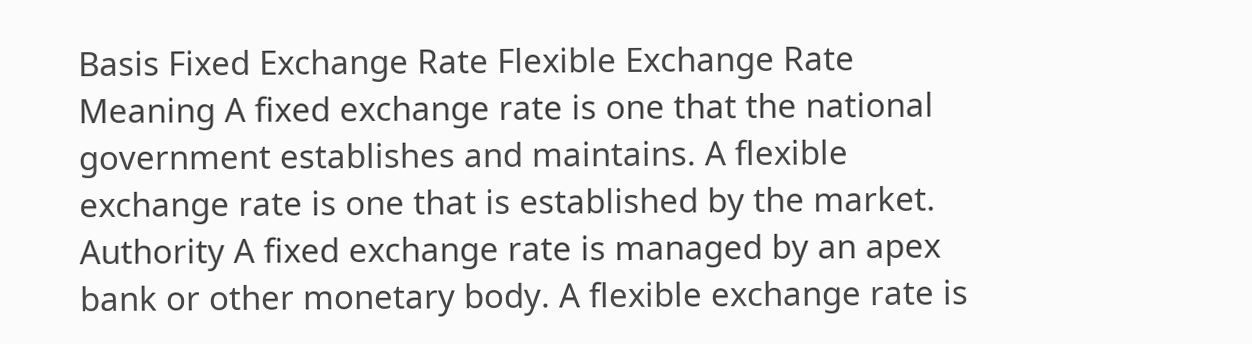Basis Fixed Exchange Rate Flexible Exchange Rate
Meaning A fixed exchange rate is one that the national government establishes and maintains. A flexible exchange rate is one that is established by the market.
Authority A fixed exchange rate is managed by an apex bank or other monetary body. A flexible exchange rate is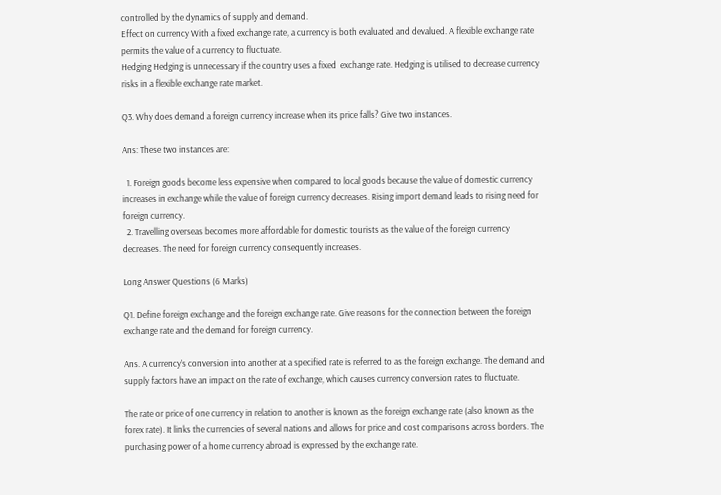controlled by the dynamics of supply and demand.
Effect on currency With a fixed exchange rate, a currency is both evaluated and devalued. A flexible exchange rate permits the value of a currency to fluctuate.
Hedging Hedging is unnecessary if the country uses a fixed  exchange rate. Hedging is utilised to decrease currency risks in a flexible exchange rate market.

Q3. Why does demand a foreign currency increase when its price falls? Give two instances.

Ans: These two instances are:

  1. Foreign goods become less expensive when compared to local goods because the value of domestic currency increases in exchange while the value of foreign currency decreases. Rising import demand leads to rising need for foreign currency.
  2. Travelling overseas becomes more affordable for domestic tourists as the value of the foreign currency decreases. The need for foreign currency consequently increases.

Long Answer Questions (6 Marks)

Q1. Define foreign exchange and the foreign exchange rate. Give reasons for the connection between the foreign exchange rate and the demand for foreign currency.

Ans. A currency’s conversion into another at a specified rate is referred to as the foreign exchange. The demand and supply factors have an impact on the rate of exchange, which causes currency conversion rates to fluctuate.

The rate or price of one currency in relation to another is known as the foreign exchange rate (also known as the forex rate). It links the currencies of several nations and allows for price and cost comparisons across borders. The purchasing power of a home currency abroad is expressed by the exchange rate.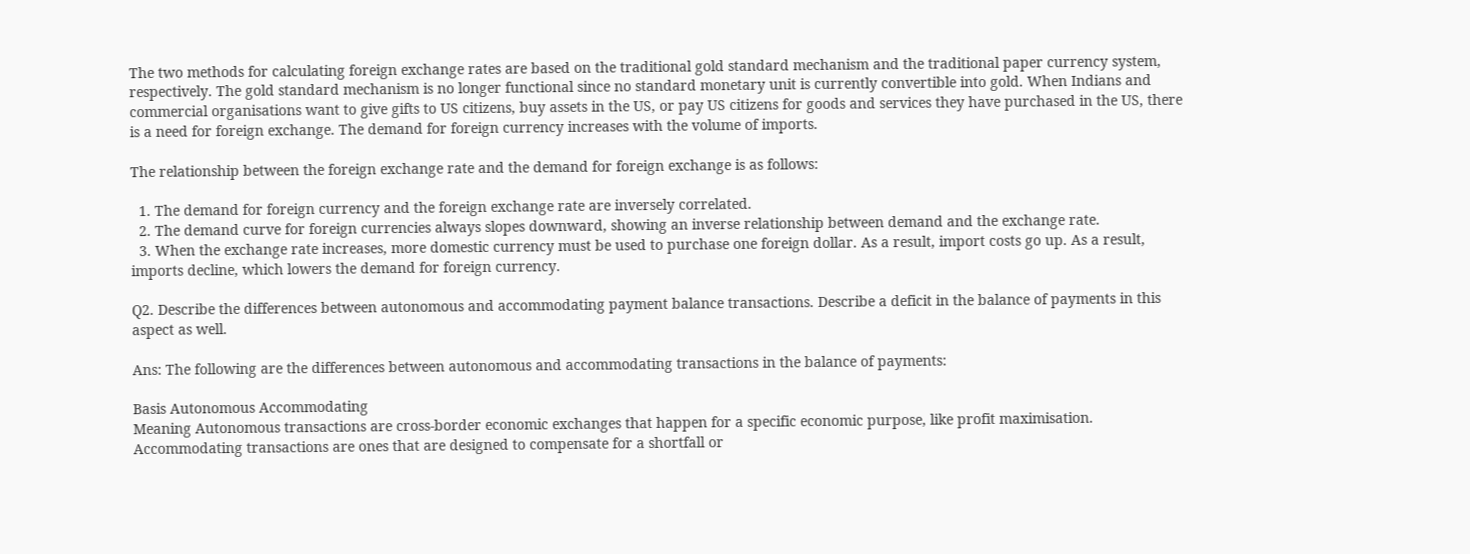The two methods for calculating foreign exchange rates are based on the traditional gold standard mechanism and the traditional paper currency system, respectively. The gold standard mechanism is no longer functional since no standard monetary unit is currently convertible into gold. When Indians and commercial organisations want to give gifts to US citizens, buy assets in the US, or pay US citizens for goods and services they have purchased in the US, there is a need for foreign exchange. The demand for foreign currency increases with the volume of imports.

The relationship between the foreign exchange rate and the demand for foreign exchange is as follows:

  1. The demand for foreign currency and the foreign exchange rate are inversely correlated.
  2. The demand curve for foreign currencies always slopes downward, showing an inverse relationship between demand and the exchange rate.
  3. When the exchange rate increases, more domestic currency must be used to purchase one foreign dollar. As a result, import costs go up. As a result, imports decline, which lowers the demand for foreign currency.

Q2. Describe the differences between autonomous and accommodating payment balance transactions. Describe a deficit in the balance of payments in this aspect as well.

Ans: The following are the differences between autonomous and accommodating transactions in the balance of payments:

Basis Autonomous Accommodating
Meaning Autonomous transactions are cross-border economic exchanges that happen for a specific economic purpose, like profit maximisation. Accommodating transactions are ones that are designed to compensate for a shortfall or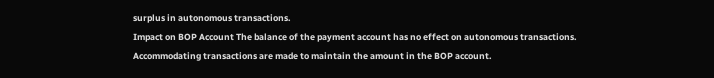surplus in autonomous transactions.
Impact on BOP Account The balance of the payment account has no effect on autonomous transactions. Accommodating transactions are made to maintain the amount in the BOP account.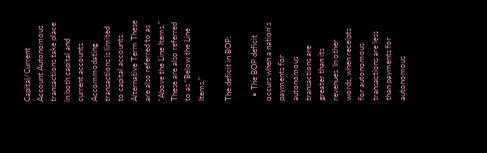Capital/Current Account Autonomous transactions take place in both capital and current accounts. Accommodating transactions is limited to capital accounts.
Alternative Term These are also referred to as “Above the Line Items.” These are also referred to as “Below the Line Items.”

The deficit in BOP:

  • The BOP deficit occurs when a nation’s payments for autonomous transactions are greater than its revenues. In other words, when receipts for autonomous transactions are less than payments for autonomous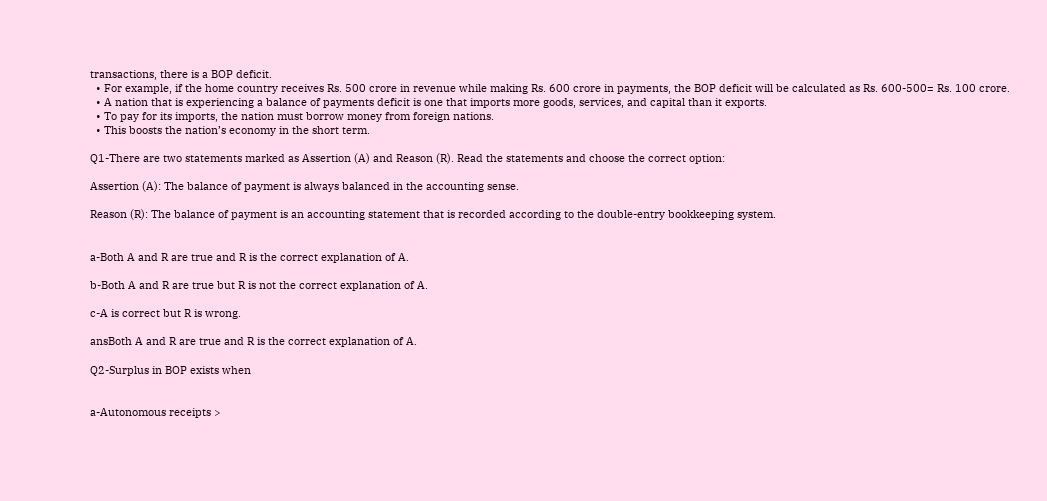transactions, there is a BOP deficit.
  • For example, if the home country receives Rs. 500 crore in revenue while making Rs. 600 crore in payments, the BOP deficit will be calculated as Rs. 600-500= Rs. 100 crore.
  • A nation that is experiencing a balance of payments deficit is one that imports more goods, services, and capital than it exports.
  • To pay for its imports, the nation must borrow money from foreign nations.
  • This boosts the nation’s economy in the short term.

Q1-There are two statements marked as Assertion (A) and Reason (R). Read the statements and choose the correct option:

Assertion (A): The balance of payment is always balanced in the accounting sense.

Reason (R): The balance of payment is an accounting statement that is recorded according to the double-entry bookkeeping system.


a-Both A and R are true and R is the correct explanation of A.

b-Both A and R are true but R is not the correct explanation of A.

c-A is correct but R is wrong.

ansBoth A and R are true and R is the correct explanation of A.

Q2-Surplus in BOP exists when


a-Autonomous receipts >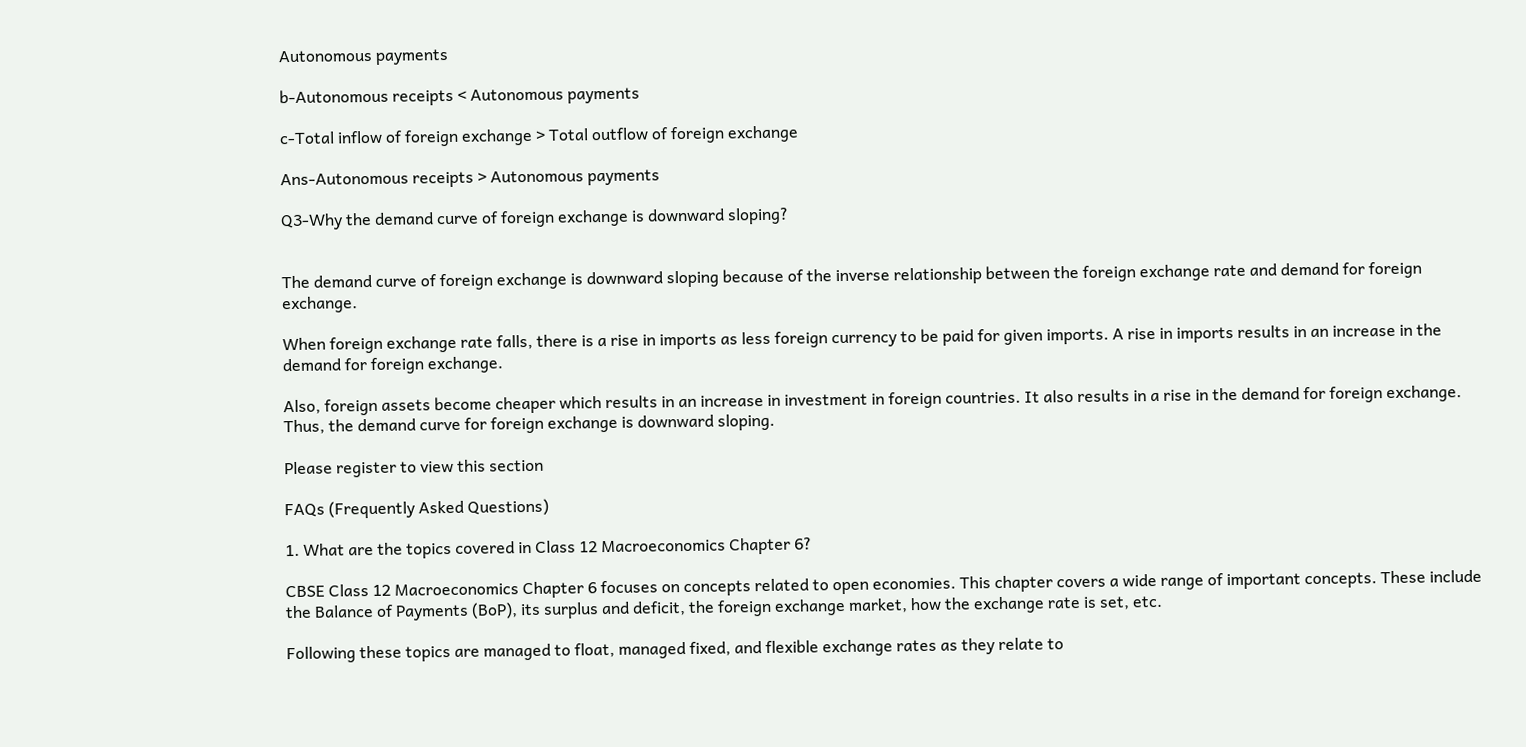Autonomous payments

b-Autonomous receipts < Autonomous payments

c-Total inflow of foreign exchange > Total outflow of foreign exchange

Ans-Autonomous receipts > Autonomous payments

Q3-Why the demand curve of foreign exchange is downward sloping?


The demand curve of foreign exchange is downward sloping because of the inverse relationship between the foreign exchange rate and demand for foreign exchange.

When foreign exchange rate falls, there is a rise in imports as less foreign currency to be paid for given imports. A rise in imports results in an increase in the demand for foreign exchange.

Also, foreign assets become cheaper which results in an increase in investment in foreign countries. It also results in a rise in the demand for foreign exchange. Thus, the demand curve for foreign exchange is downward sloping.

Please register to view this section

FAQs (Frequently Asked Questions)

1. What are the topics covered in Class 12 Macroeconomics Chapter 6?

CBSE Class 12 Macroeconomics Chapter 6 focuses on concepts related to open economies. This chapter covers a wide range of important concepts. These include the Balance of Payments (BoP), its surplus and deficit, the foreign exchange market, how the exchange rate is set, etc.

Following these topics are managed to float, managed fixed, and flexible exchange rates as they relate to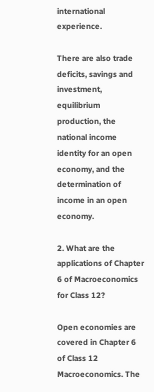international experience.

There are also trade deficits, savings and investment, equilibrium production, the national income identity for an open economy, and the determination of income in an open economy.

2. What are the applications of Chapter 6 of Macroeconomics for Class 12?

Open economies are covered in Chapter 6 of Class 12 Macroeconomics. The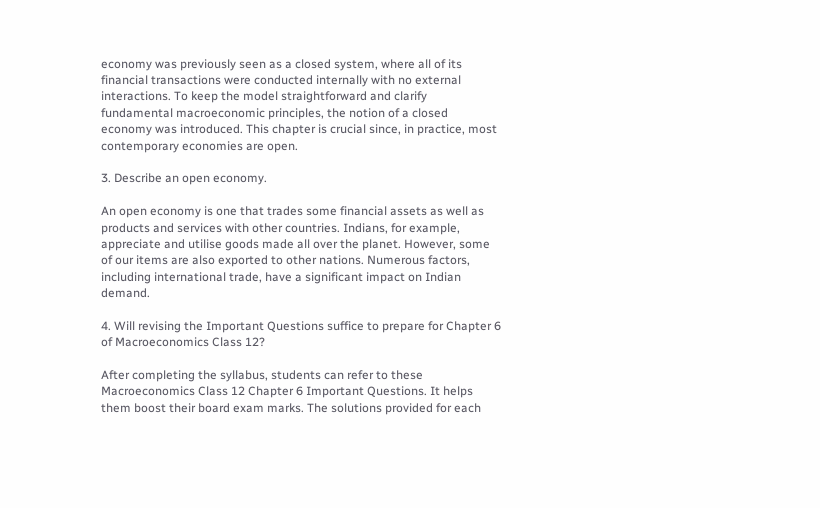economy was previously seen as a closed system, where all of its financial transactions were conducted internally with no external interactions. To keep the model straightforward and clarify fundamental macroeconomic principles, the notion of a closed economy was introduced. This chapter is crucial since, in practice, most contemporary economies are open.

3. Describe an open economy.

An open economy is one that trades some financial assets as well as products and services with other countries. Indians, for example, appreciate and utilise goods made all over the planet. However, some of our items are also exported to other nations. Numerous factors, including international trade, have a significant impact on Indian demand.

4. Will revising the Important Questions suffice to prepare for Chapter 6 of Macroeconomics Class 12?

After completing the syllabus, students can refer to these Macroeconomics Class 12 Chapter 6 Important Questions. It helps them boost their board exam marks. The solutions provided for each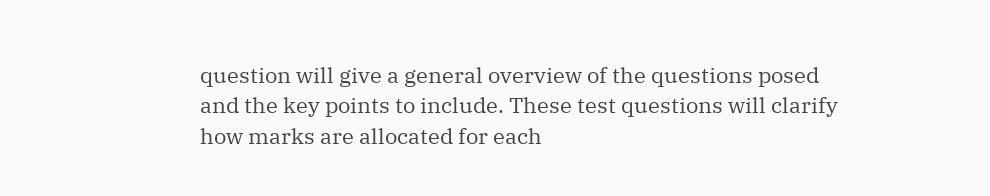question will give a general overview of the questions posed and the key points to include. These test questions will clarify how marks are allocated for each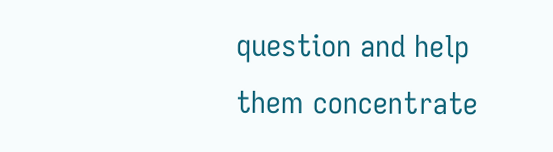question and help them concentrate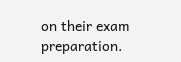on their exam preparation.